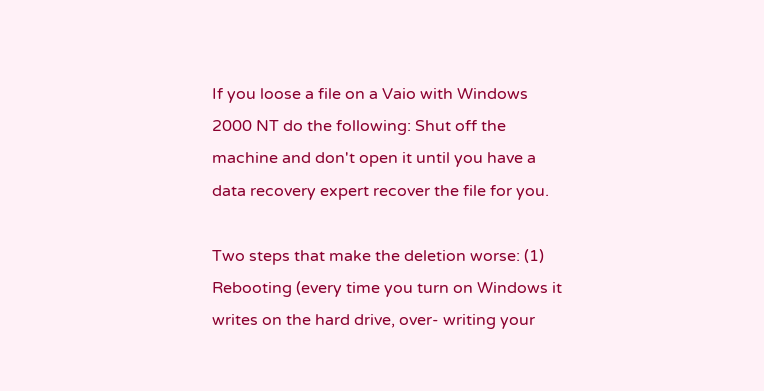If you loose a file on a Vaio with Windows 2000 NT do the following: Shut off the machine and don't open it until you have a data recovery expert recover the file for you.

Two steps that make the deletion worse: (1) Rebooting (every time you turn on Windows it writes on the hard drive, over- writing your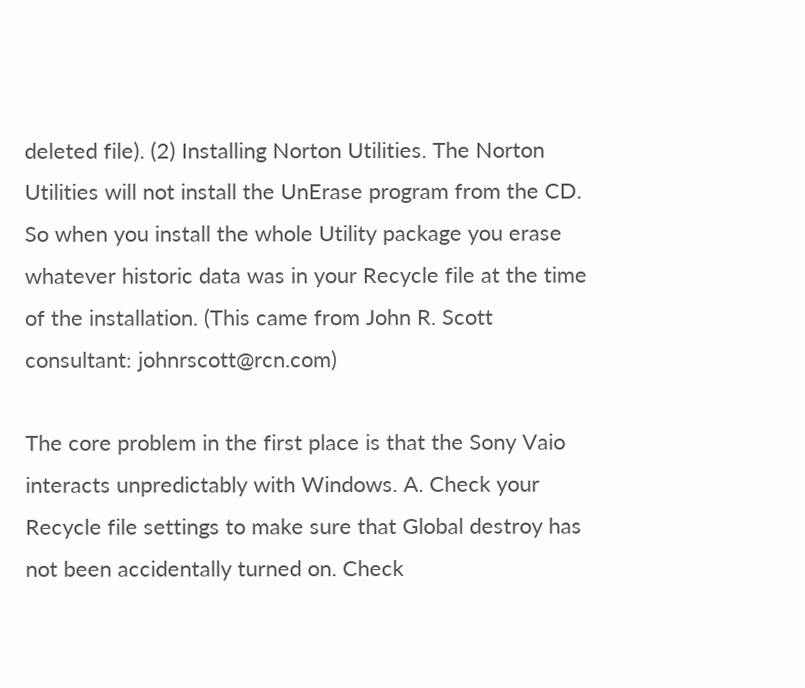deleted file). (2) Installing Norton Utilities. The Norton Utilities will not install the UnErase program from the CD. So when you install the whole Utility package you erase whatever historic data was in your Recycle file at the time of the installation. (This came from John R. Scott consultant: johnrscott@rcn.com)

The core problem in the first place is that the Sony Vaio interacts unpredictably with Windows. A. Check your Recycle file settings to make sure that Global destroy has not been accidentally turned on. Check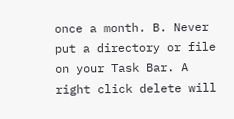once a month. B. Never put a directory or file on your Task Bar. A right click delete will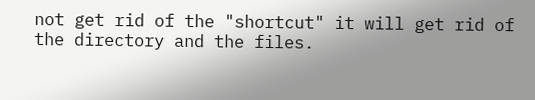not get rid of the "shortcut" it will get rid of the directory and the files.